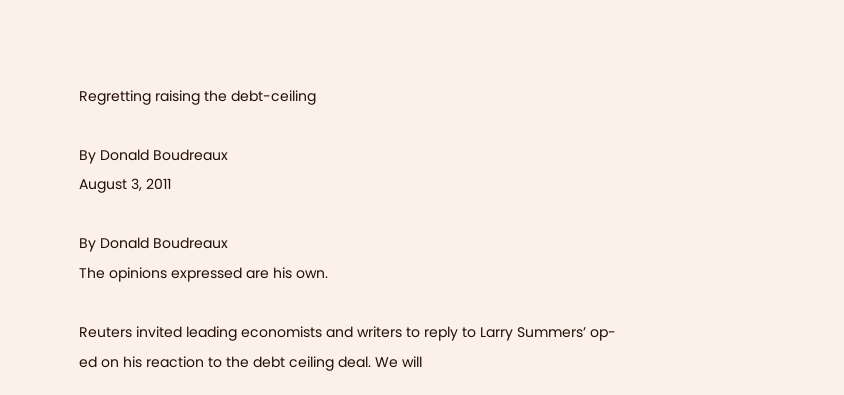Regretting raising the debt-ceiling

By Donald Boudreaux
August 3, 2011

By Donald Boudreaux
The opinions expressed are his own.

Reuters invited leading economists and writers to reply to Larry Summers’ op-ed on his reaction to the debt ceiling deal. We will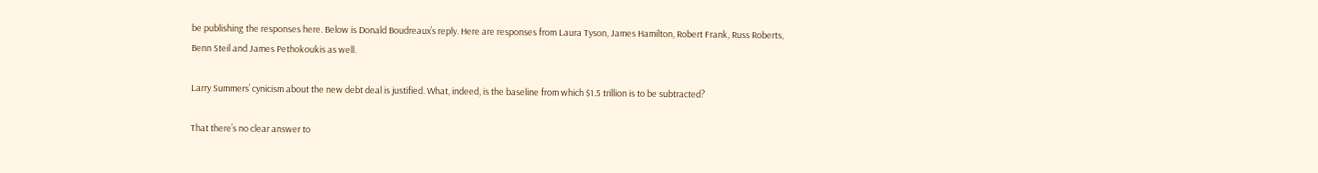be publishing the responses here. Below is Donald Boudreaux’s reply. Here are responses from Laura Tyson, James Hamilton, Robert Frank, Russ Roberts, Benn Steil and James Pethokoukis as well.

Larry Summers’ cynicism about the new debt deal is justified. What, indeed, is the baseline from which $1.5 trillion is to be subtracted?

That there’s no clear answer to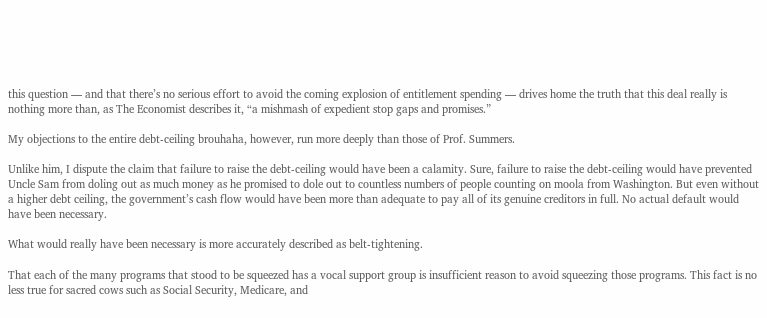this question — and that there’s no serious effort to avoid the coming explosion of entitlement spending — drives home the truth that this deal really is nothing more than, as The Economist describes it, “a mishmash of expedient stop gaps and promises.”

My objections to the entire debt-ceiling brouhaha, however, run more deeply than those of Prof. Summers.

Unlike him, I dispute the claim that failure to raise the debt-ceiling would have been a calamity. Sure, failure to raise the debt-ceiling would have prevented Uncle Sam from doling out as much money as he promised to dole out to countless numbers of people counting on moola from Washington. But even without a higher debt ceiling, the government’s cash flow would have been more than adequate to pay all of its genuine creditors in full. No actual default would have been necessary.

What would really have been necessary is more accurately described as belt-tightening.

That each of the many programs that stood to be squeezed has a vocal support group is insufficient reason to avoid squeezing those programs. This fact is no less true for sacred cows such as Social Security, Medicare, and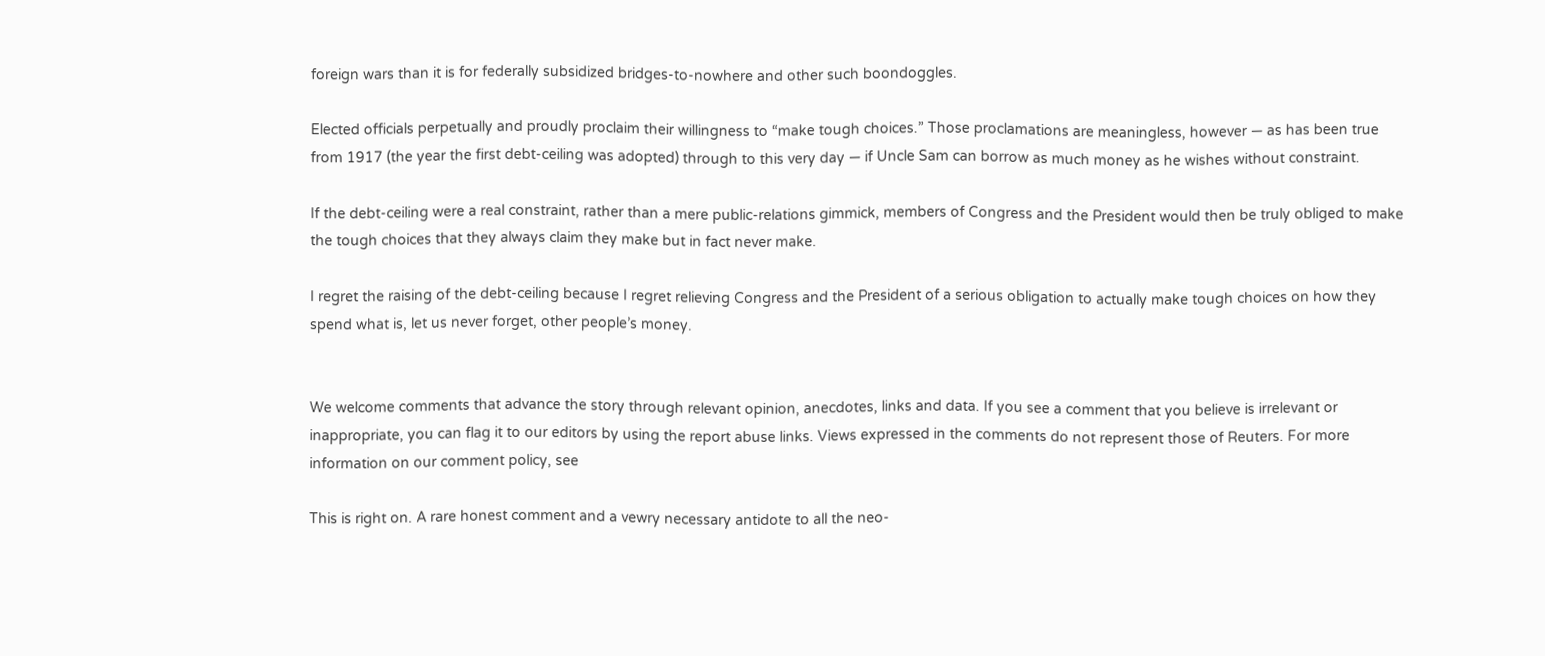foreign wars than it is for federally subsidized bridges-to-nowhere and other such boondoggles.

Elected officials perpetually and proudly proclaim their willingness to “make tough choices.” Those proclamations are meaningless, however — as has been true from 1917 (the year the first debt-ceiling was adopted) through to this very day — if Uncle Sam can borrow as much money as he wishes without constraint.

If the debt-ceiling were a real constraint, rather than a mere public-relations gimmick, members of Congress and the President would then be truly obliged to make the tough choices that they always claim they make but in fact never make.

I regret the raising of the debt-ceiling because I regret relieving Congress and the President of a serious obligation to actually make tough choices on how they spend what is, let us never forget, other people’s money.


We welcome comments that advance the story through relevant opinion, anecdotes, links and data. If you see a comment that you believe is irrelevant or inappropriate, you can flag it to our editors by using the report abuse links. Views expressed in the comments do not represent those of Reuters. For more information on our comment policy, see

This is right on. A rare honest comment and a vewry necessary antidote to all the neo-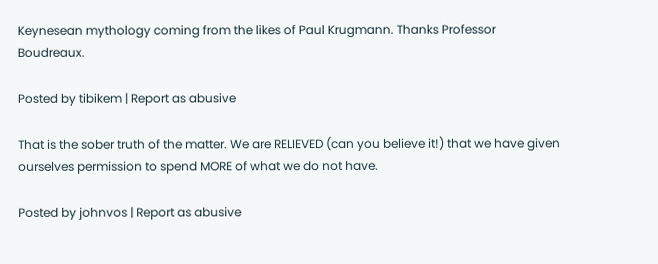Keynesean mythology coming from the likes of Paul Krugmann. Thanks Professor Boudreaux.

Posted by tibikem | Report as abusive

That is the sober truth of the matter. We are RELIEVED (can you believe it!) that we have given ourselves permission to spend MORE of what we do not have.

Posted by johnvos | Report as abusive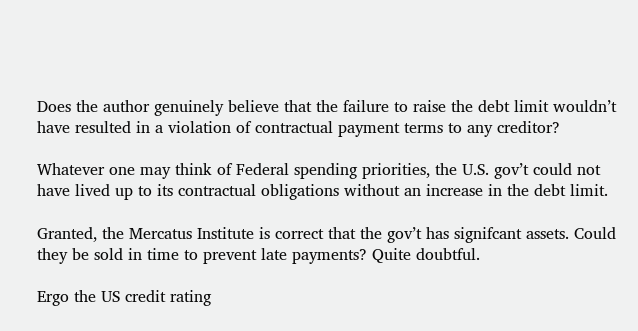Does the author genuinely believe that the failure to raise the debt limit wouldn’t have resulted in a violation of contractual payment terms to any creditor?

Whatever one may think of Federal spending priorities, the U.S. gov’t could not have lived up to its contractual obligations without an increase in the debt limit.

Granted, the Mercatus Institute is correct that the gov’t has signifcant assets. Could they be sold in time to prevent late payments? Quite doubtful.

Ergo the US credit rating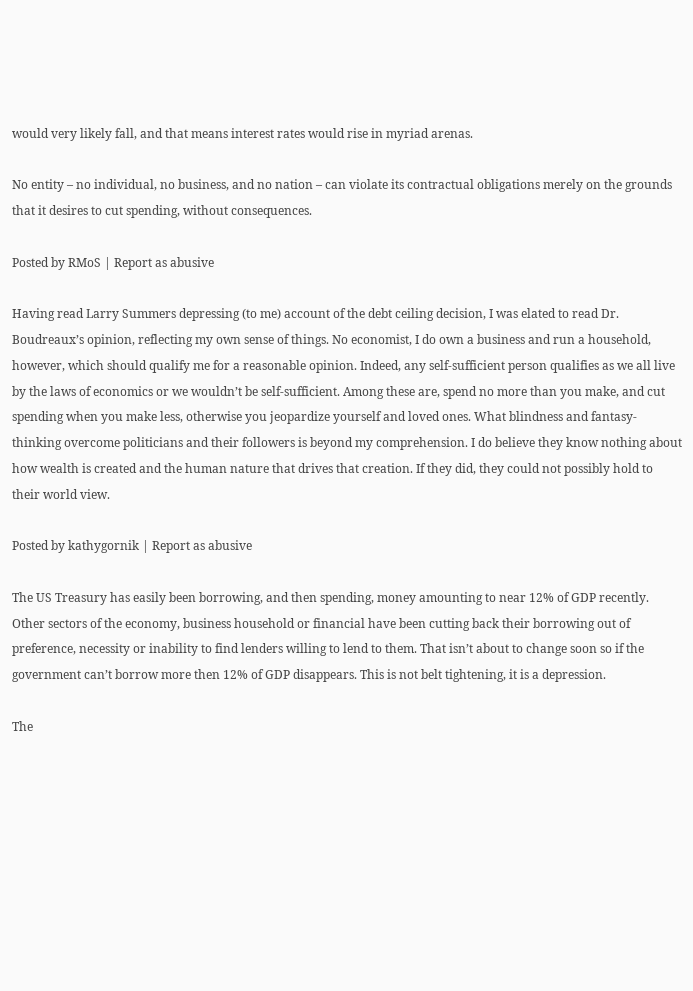would very likely fall, and that means interest rates would rise in myriad arenas.

No entity – no individual, no business, and no nation – can violate its contractual obligations merely on the grounds that it desires to cut spending, without consequences.

Posted by RMoS | Report as abusive

Having read Larry Summers depressing (to me) account of the debt ceiling decision, I was elated to read Dr. Boudreaux’s opinion, reflecting my own sense of things. No economist, I do own a business and run a household, however, which should qualify me for a reasonable opinion. Indeed, any self-sufficient person qualifies as we all live by the laws of economics or we wouldn’t be self-sufficient. Among these are, spend no more than you make, and cut spending when you make less, otherwise you jeopardize yourself and loved ones. What blindness and fantasy-thinking overcome politicians and their followers is beyond my comprehension. I do believe they know nothing about how wealth is created and the human nature that drives that creation. If they did, they could not possibly hold to their world view.

Posted by kathygornik | Report as abusive

The US Treasury has easily been borrowing, and then spending, money amounting to near 12% of GDP recently. Other sectors of the economy, business household or financial have been cutting back their borrowing out of preference, necessity or inability to find lenders willing to lend to them. That isn’t about to change soon so if the government can’t borrow more then 12% of GDP disappears. This is not belt tightening, it is a depression.

The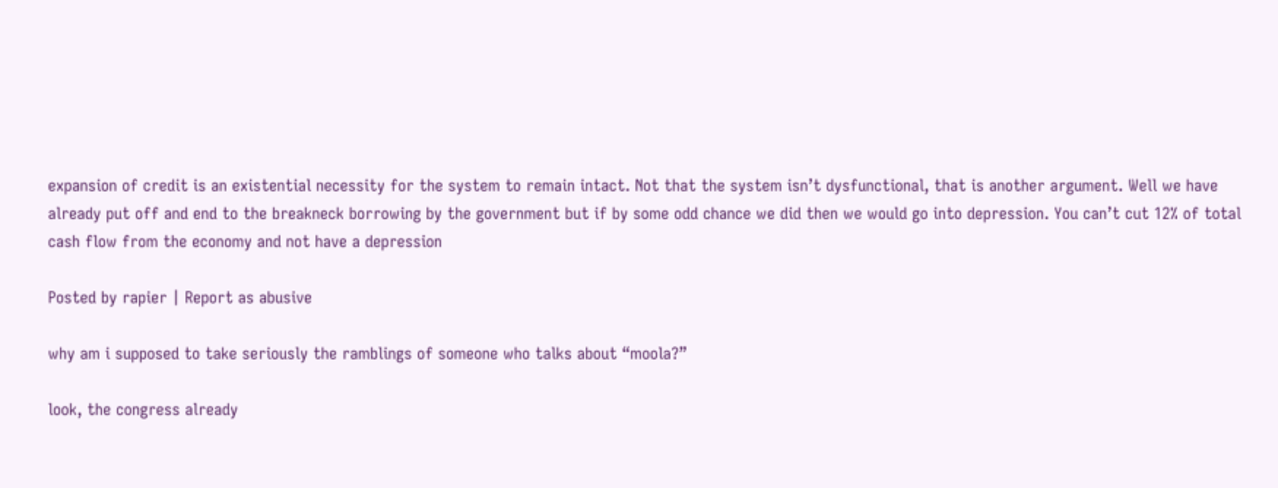expansion of credit is an existential necessity for the system to remain intact. Not that the system isn’t dysfunctional, that is another argument. Well we have already put off and end to the breakneck borrowing by the government but if by some odd chance we did then we would go into depression. You can’t cut 12% of total cash flow from the economy and not have a depression

Posted by rapier | Report as abusive

why am i supposed to take seriously the ramblings of someone who talks about “moola?”

look, the congress already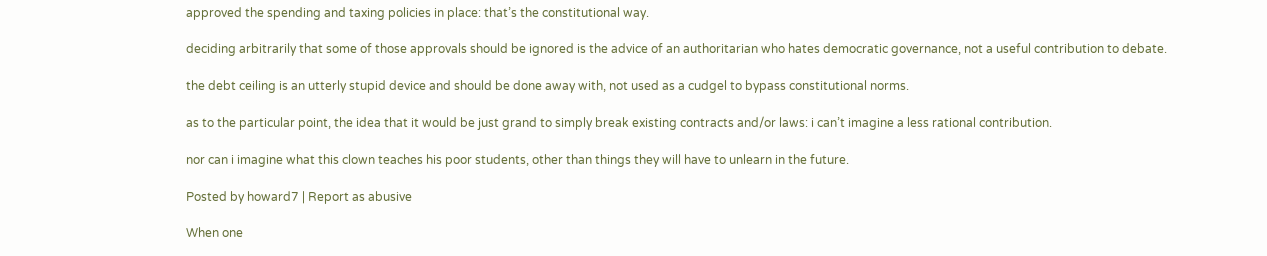approved the spending and taxing policies in place: that’s the constitutional way.

deciding arbitrarily that some of those approvals should be ignored is the advice of an authoritarian who hates democratic governance, not a useful contribution to debate.

the debt ceiling is an utterly stupid device and should be done away with, not used as a cudgel to bypass constitutional norms.

as to the particular point, the idea that it would be just grand to simply break existing contracts and/or laws: i can’t imagine a less rational contribution.

nor can i imagine what this clown teaches his poor students, other than things they will have to unlearn in the future.

Posted by howard7 | Report as abusive

When one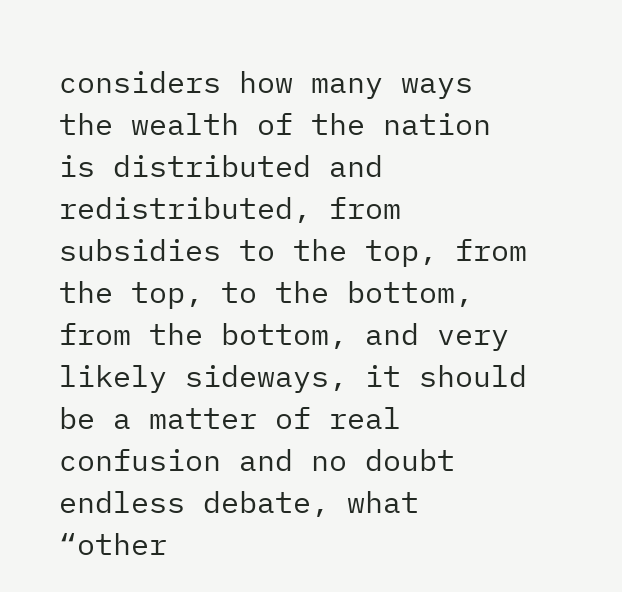considers how many ways the wealth of the nation is distributed and redistributed, from subsidies to the top, from the top, to the bottom, from the bottom, and very likely sideways, it should be a matter of real confusion and no doubt endless debate, what “other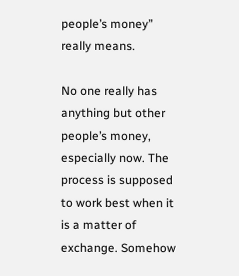people’s money” really means.

No one really has anything but other people’s money, especially now. The process is supposed to work best when it is a matter of exchange. Somehow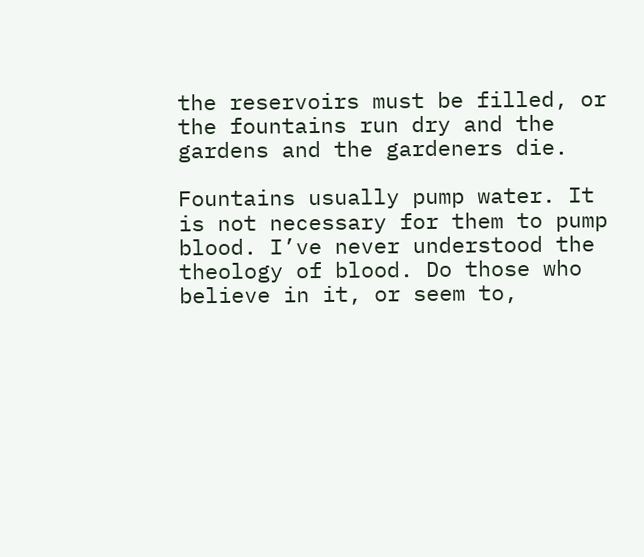the reservoirs must be filled, or the fountains run dry and the gardens and the gardeners die.

Fountains usually pump water. It is not necessary for them to pump blood. I’ve never understood the theology of blood. Do those who believe in it, or seem to,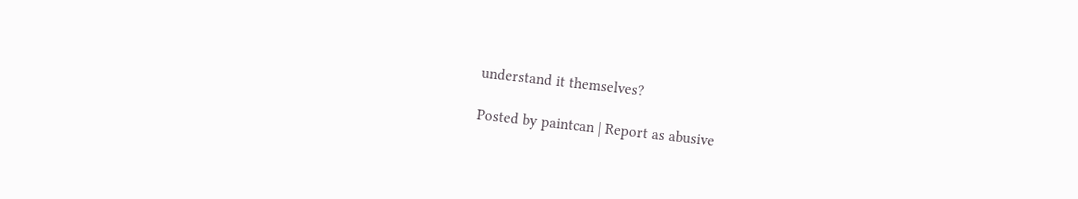understand it themselves?

Posted by paintcan | Report as abusive